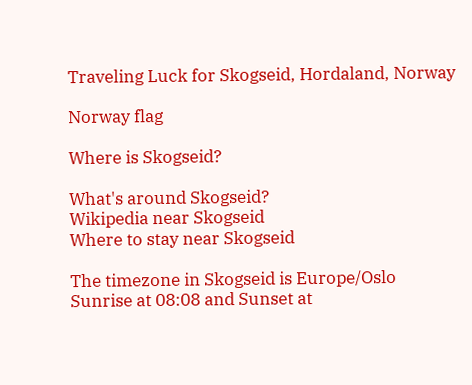Traveling Luck for Skogseid, Hordaland, Norway

Norway flag

Where is Skogseid?

What's around Skogseid?
Wikipedia near Skogseid
Where to stay near Skogseid

The timezone in Skogseid is Europe/Oslo
Sunrise at 08:08 and Sunset at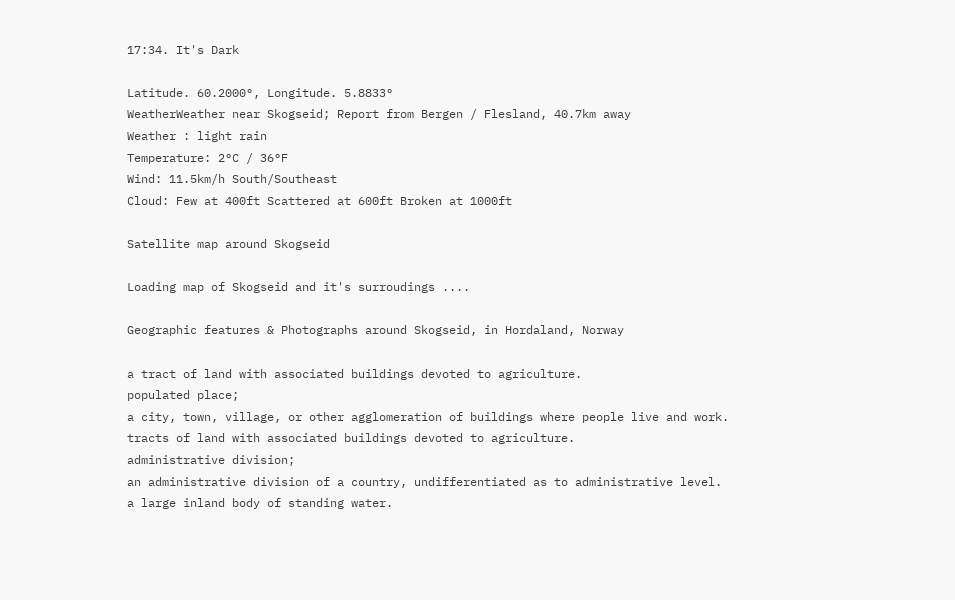17:34. It's Dark

Latitude. 60.2000°, Longitude. 5.8833°
WeatherWeather near Skogseid; Report from Bergen / Flesland, 40.7km away
Weather : light rain
Temperature: 2°C / 36°F
Wind: 11.5km/h South/Southeast
Cloud: Few at 400ft Scattered at 600ft Broken at 1000ft

Satellite map around Skogseid

Loading map of Skogseid and it's surroudings ....

Geographic features & Photographs around Skogseid, in Hordaland, Norway

a tract of land with associated buildings devoted to agriculture.
populated place;
a city, town, village, or other agglomeration of buildings where people live and work.
tracts of land with associated buildings devoted to agriculture.
administrative division;
an administrative division of a country, undifferentiated as to administrative level.
a large inland body of standing water.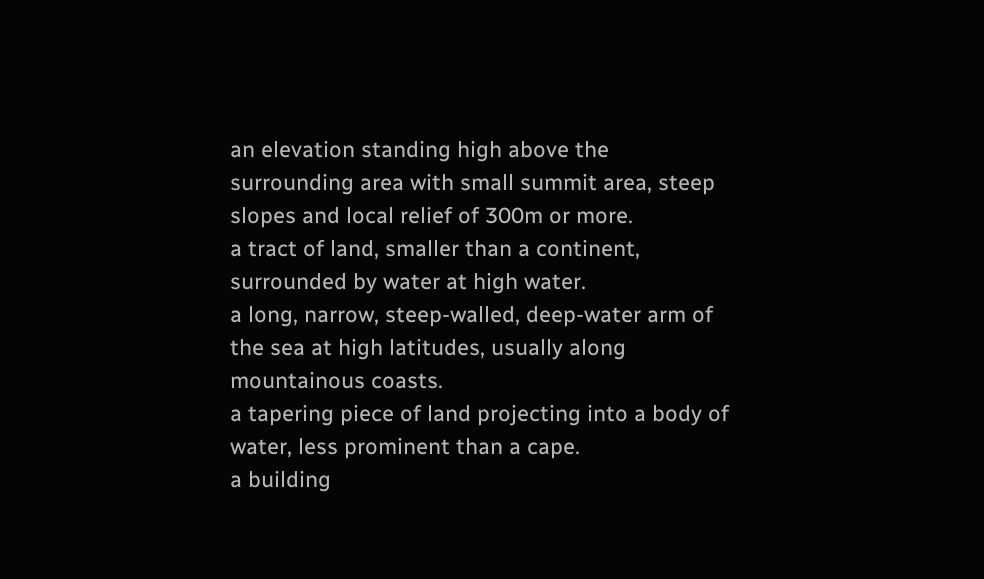an elevation standing high above the surrounding area with small summit area, steep slopes and local relief of 300m or more.
a tract of land, smaller than a continent, surrounded by water at high water.
a long, narrow, steep-walled, deep-water arm of the sea at high latitudes, usually along mountainous coasts.
a tapering piece of land projecting into a body of water, less prominent than a cape.
a building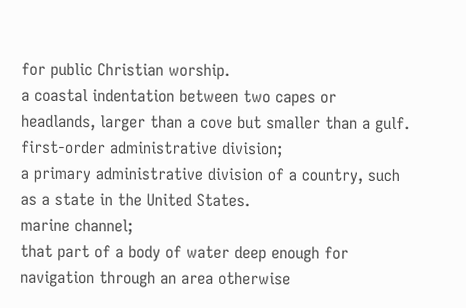for public Christian worship.
a coastal indentation between two capes or headlands, larger than a cove but smaller than a gulf.
first-order administrative division;
a primary administrative division of a country, such as a state in the United States.
marine channel;
that part of a body of water deep enough for navigation through an area otherwise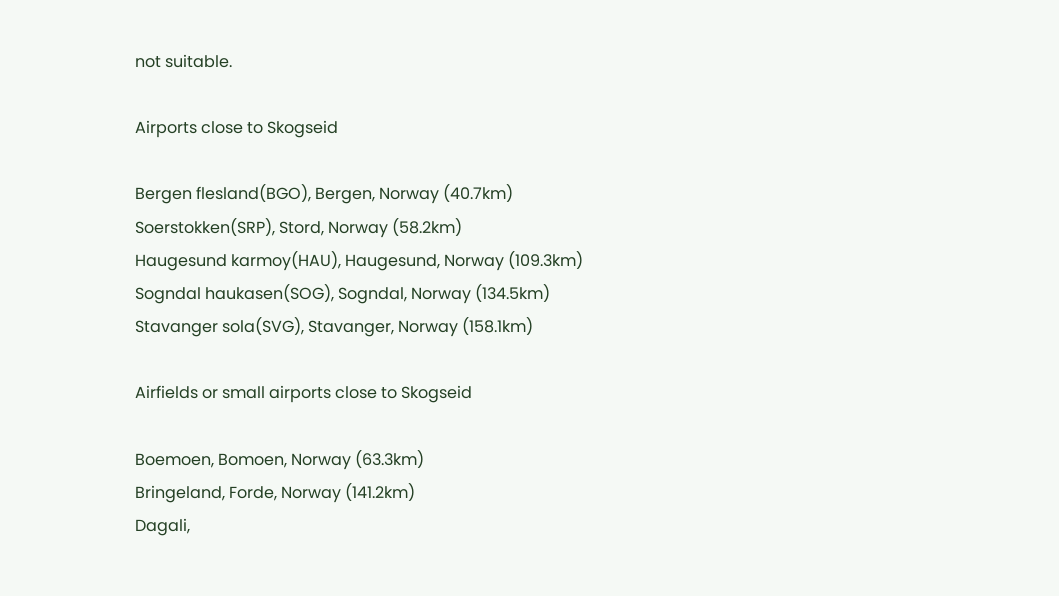not suitable.

Airports close to Skogseid

Bergen flesland(BGO), Bergen, Norway (40.7km)
Soerstokken(SRP), Stord, Norway (58.2km)
Haugesund karmoy(HAU), Haugesund, Norway (109.3km)
Sogndal haukasen(SOG), Sogndal, Norway (134.5km)
Stavanger sola(SVG), Stavanger, Norway (158.1km)

Airfields or small airports close to Skogseid

Boemoen, Bomoen, Norway (63.3km)
Bringeland, Forde, Norway (141.2km)
Dagali,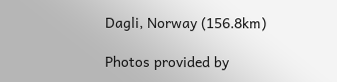Dagli, Norway (156.8km)

Photos provided by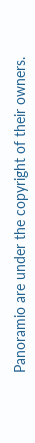Panoramio are under the copyright of their owners.